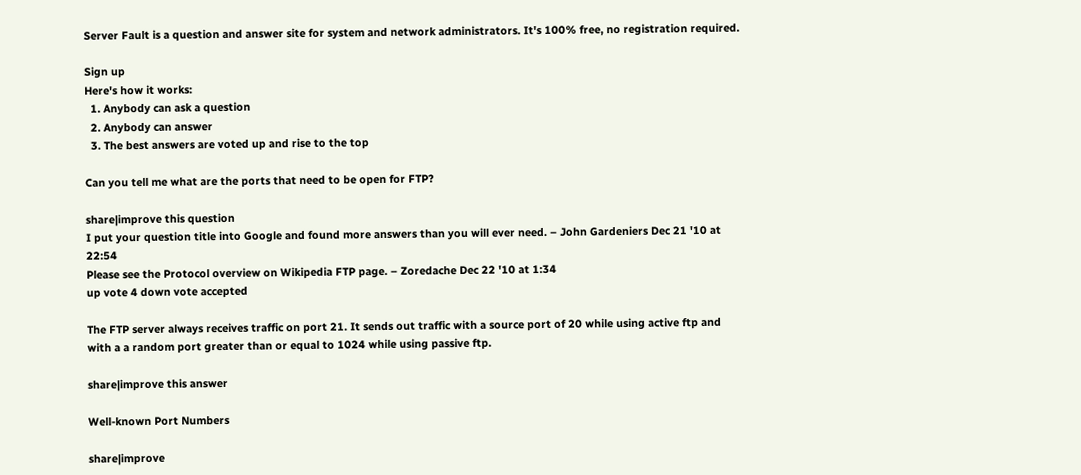Server Fault is a question and answer site for system and network administrators. It's 100% free, no registration required.

Sign up
Here's how it works:
  1. Anybody can ask a question
  2. Anybody can answer
  3. The best answers are voted up and rise to the top

Can you tell me what are the ports that need to be open for FTP?

share|improve this question
I put your question title into Google and found more answers than you will ever need. – John Gardeniers Dec 21 '10 at 22:54
Please see the Protocol overview on Wikipedia FTP page. – Zoredache Dec 22 '10 at 1:34
up vote 4 down vote accepted

The FTP server always receives traffic on port 21. It sends out traffic with a source port of 20 while using active ftp and with a a random port greater than or equal to 1024 while using passive ftp.

share|improve this answer

Well-known Port Numbers

share|improve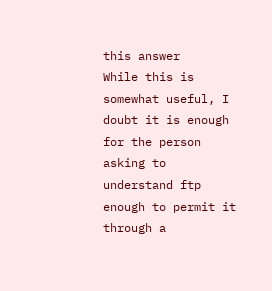this answer
While this is somewhat useful, I doubt it is enough for the person asking to understand ftp enough to permit it through a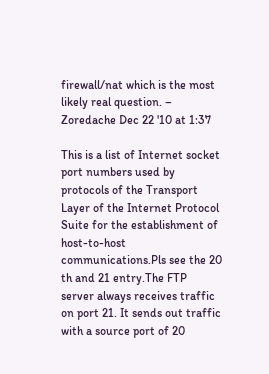firewall/nat which is the most likely real question. – Zoredache Dec 22 '10 at 1:37

This is a list of Internet socket port numbers used by protocols of the Transport Layer of the Internet Protocol Suite for the establishment of host-to-host communications.Pls see the 20 th and 21 entry.The FTP server always receives traffic on port 21. It sends out traffic with a source port of 20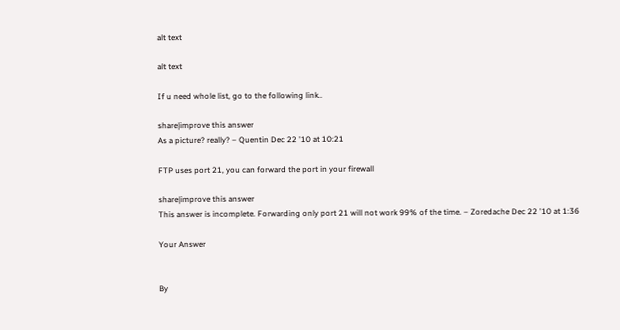alt text

alt text

If u need whole list, go to the following link..

share|improve this answer
As a picture? really? – Quentin Dec 22 '10 at 10:21

FTP uses port 21, you can forward the port in your firewall

share|improve this answer
This answer is incomplete. Forwarding only port 21 will not work 99% of the time. – Zoredache Dec 22 '10 at 1:36

Your Answer


By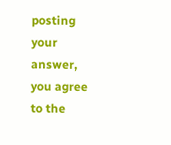posting your answer, you agree to the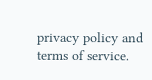privacy policy and terms of service.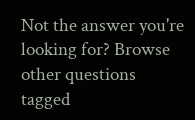Not the answer you're looking for? Browse other questions tagged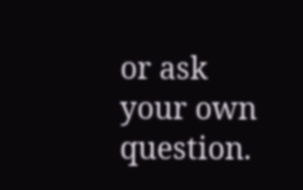or ask your own question.